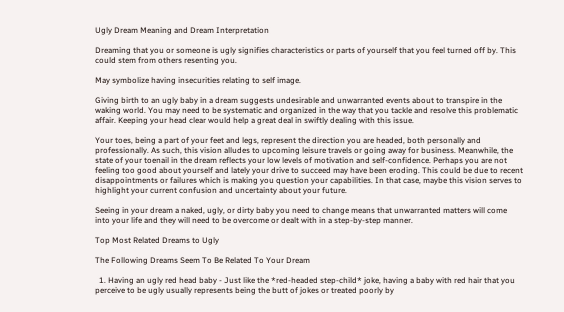Ugly Dream Meaning and Dream Interpretation

Dreaming that you or someone is ugly signifies characteristics or parts of yourself that you feel turned off by. This could stem from others resenting you.

May symbolize having insecurities relating to self image.

Giving birth to an ugly baby in a dream suggests undesirable and unwarranted events about to transpire in the waking world. You may need to be systematic and organized in the way that you tackle and resolve this problematic affair. Keeping your head clear would help a great deal in swiftly dealing with this issue.

Your toes, being a part of your feet and legs, represent the direction you are headed, both personally and professionally. As such, this vision alludes to upcoming leisure travels or going away for business. Meanwhile, the state of your toenail in the dream reflects your low levels of motivation and self-confidence. Perhaps you are not feeling too good about yourself and lately your drive to succeed may have been eroding. This could be due to recent disappointments or failures which is making you question your capabilities. In that case, maybe this vision serves to highlight your current confusion and uncertainty about your future.

Seeing in your dream a naked, ugly, or dirty baby you need to change means that unwarranted matters will come into your life and they will need to be overcome or dealt with in a step-by-step manner.

Top Most Related Dreams to Ugly

The Following Dreams Seem To Be Related To Your Dream

  1. Having an ugly red head baby - Just like the *red-headed step-child* joke, having a baby with red hair that you perceive to be ugly usually represents being the butt of jokes or treated poorly by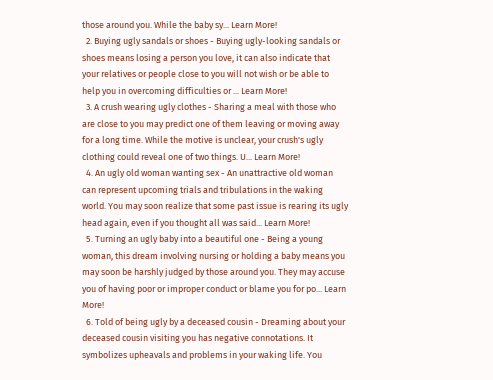those around you. While the baby sy... Learn More!
  2. Buying ugly sandals or shoes - Buying ugly-looking sandals or shoes means losing a person you love, it can also indicate that your relatives or people close to you will not wish or be able to help you in overcoming difficulties or ... Learn More!
  3. A crush wearing ugly clothes - Sharing a meal with those who are close to you may predict one of them leaving or moving away for a long time. While the motive is unclear, your crush's ugly clothing could reveal one of two things. U... Learn More!
  4. An ugly old woman wanting sex - An unattractive old woman can represent upcoming trials and tribulations in the waking world. You may soon realize that some past issue is rearing its ugly head again, even if you thought all was said... Learn More!
  5. Turning an ugly baby into a beautiful one - Being a young woman, this dream involving nursing or holding a baby means you may soon be harshly judged by those around you. They may accuse you of having poor or improper conduct or blame you for po... Learn More!
  6. Told of being ugly by a deceased cousin - Dreaming about your deceased cousin visiting you has negative connotations. It symbolizes upheavals and problems in your waking life. You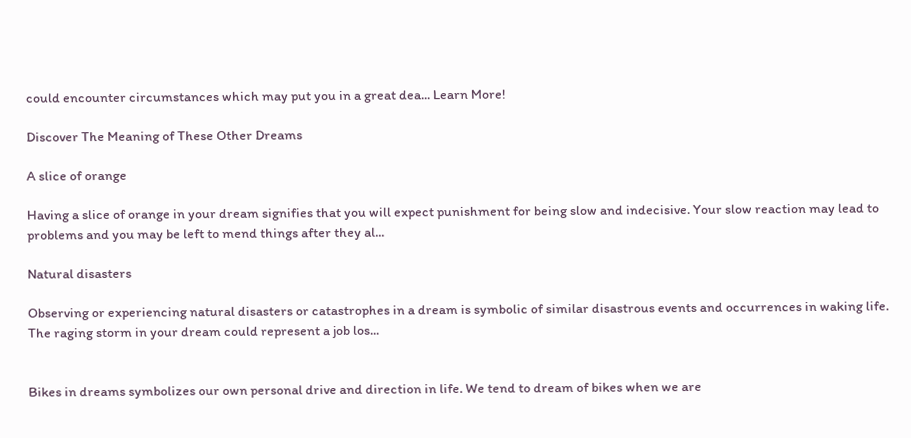could encounter circumstances which may put you in a great dea... Learn More!

Discover The Meaning of These Other Dreams

A slice of orange

Having a slice of orange in your dream signifies that you will expect punishment for being slow and indecisive. Your slow reaction may lead to problems and you may be left to mend things after they al...

Natural disasters

Observing or experiencing natural disasters or catastrophes in a dream is symbolic of similar disastrous events and occurrences in waking life. The raging storm in your dream could represent a job los...


Bikes in dreams symbolizes our own personal drive and direction in life. We tend to dream of bikes when we are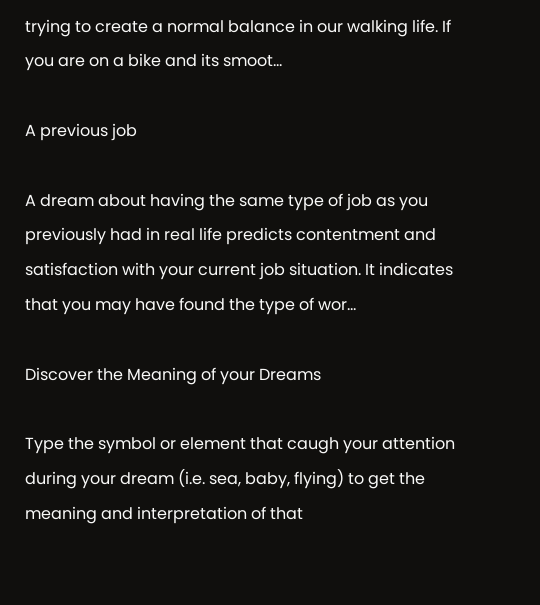trying to create a normal balance in our walking life. If you are on a bike and its smoot...

A previous job

A dream about having the same type of job as you previously had in real life predicts contentment and satisfaction with your current job situation. It indicates that you may have found the type of wor...

Discover the Meaning of your Dreams

Type the symbol or element that caugh your attention during your dream (i.e. sea, baby, flying) to get the meaning and interpretation of that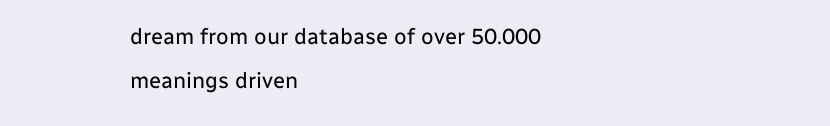dream from our database of over 50.000 meanings driven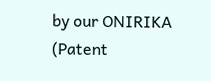by our ONIRIKA (Patent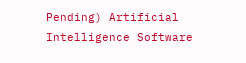Pending) Artificial Intelligence Software